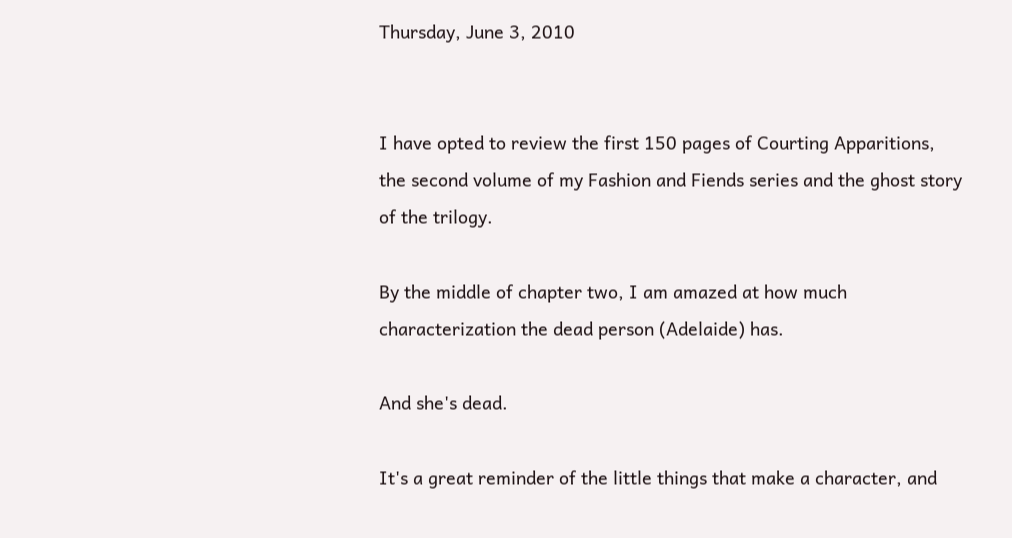Thursday, June 3, 2010


I have opted to review the first 150 pages of Courting Apparitions, the second volume of my Fashion and Fiends series and the ghost story of the trilogy.

By the middle of chapter two, I am amazed at how much characterization the dead person (Adelaide) has.

And she's dead.

It's a great reminder of the little things that make a character, and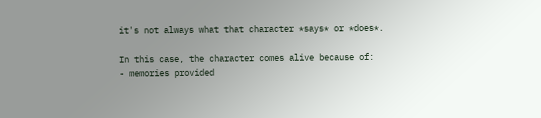it's not always what that character *says* or *does*.

In this case, the character comes alive because of:
- memories provided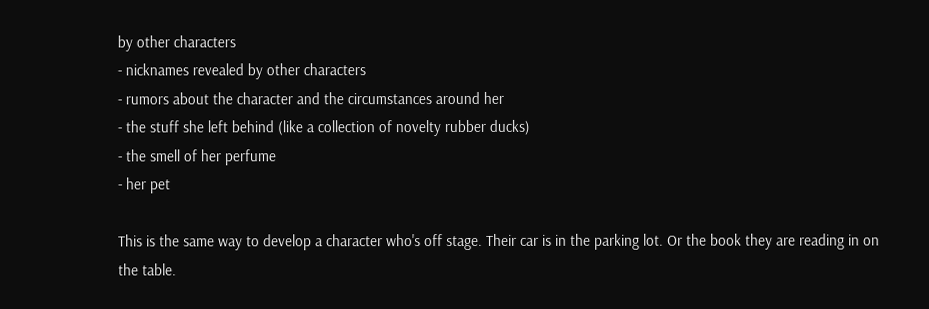by other characters
- nicknames revealed by other characters
- rumors about the character and the circumstances around her
- the stuff she left behind (like a collection of novelty rubber ducks)
- the smell of her perfume
- her pet

This is the same way to develop a character who's off stage. Their car is in the parking lot. Or the book they are reading in on the table.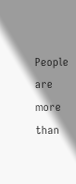People are more than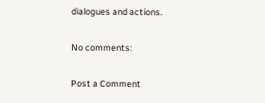dialogues and actions.

No comments:

Post a Comment